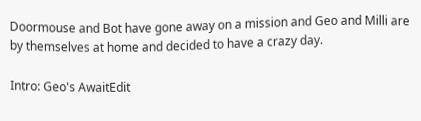Doormouse and Bot have gone away on a mission and Geo and Milli are by themselves at home and decided to have a crazy day.

Intro: Geo's AwaitEdit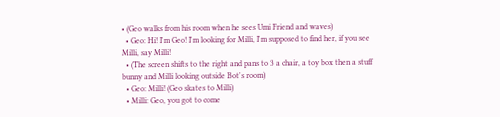• (Geo walks from his room when he sees Umi Friend and waves)
  • Geo: Hi! I'm Geo! I'm looking for Milli, I'm supposed to find her, if you see Milli, say Milli!
  • (The screen shifts to the right and pans to 3 a chair, a toy box then a stuff bunny and Milli looking outside Bot's room)
  • Geo: Milli! (Geo skates to Milli)
  • Milli: Geo, you got to come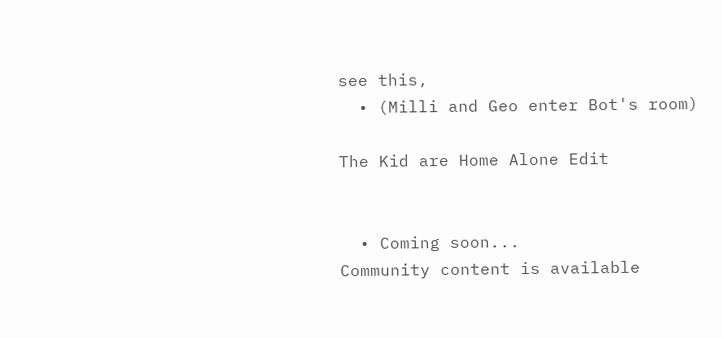see this,
  • (Milli and Geo enter Bot's room)

The Kid are Home Alone Edit


  • Coming soon...
Community content is available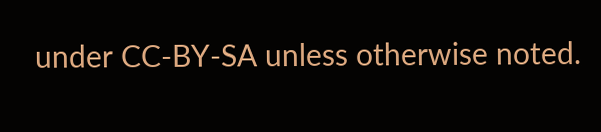under CC-BY-SA unless otherwise noted.